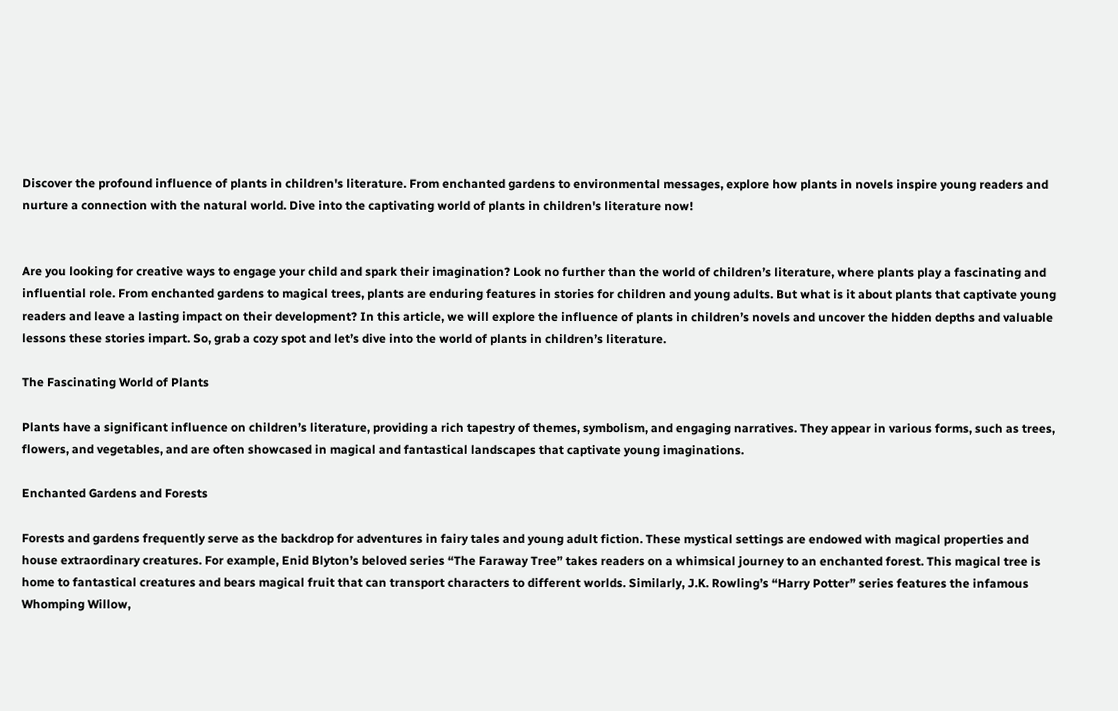Discover the profound influence of plants in children's literature. From enchanted gardens to environmental messages, explore how plants in novels inspire young readers and nurture a connection with the natural world. Dive into the captivating world of plants in children's literature now!


Are you looking for creative ways to engage your child and spark their imagination? Look no further than the world of children’s literature, where plants play a fascinating and influential role. From enchanted gardens to magical trees, plants are enduring features in stories for children and young adults. But what is it about plants that captivate young readers and leave a lasting impact on their development? In this article, we will explore the influence of plants in children’s novels and uncover the hidden depths and valuable lessons these stories impart. So, grab a cozy spot and let’s dive into the world of plants in children’s literature.

The Fascinating World of Plants

Plants have a significant influence on children’s literature, providing a rich tapestry of themes, symbolism, and engaging narratives. They appear in various forms, such as trees, flowers, and vegetables, and are often showcased in magical and fantastical landscapes that captivate young imaginations.

Enchanted Gardens and Forests

Forests and gardens frequently serve as the backdrop for adventures in fairy tales and young adult fiction. These mystical settings are endowed with magical properties and house extraordinary creatures. For example, Enid Blyton’s beloved series “The Faraway Tree” takes readers on a whimsical journey to an enchanted forest. This magical tree is home to fantastical creatures and bears magical fruit that can transport characters to different worlds. Similarly, J.K. Rowling’s “Harry Potter” series features the infamous Whomping Willow,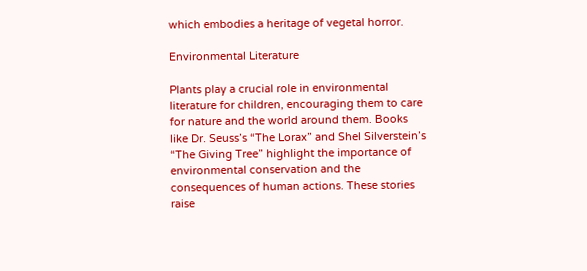which embodies a heritage of vegetal horror.

Environmental Literature

Plants play a crucial role in environmental literature for children, encouraging them to care for nature and the world around them. Books like Dr. Seuss’s “The Lorax” and Shel Silverstein’s “The Giving Tree” highlight the importance of environmental conservation and the consequences of human actions. These stories raise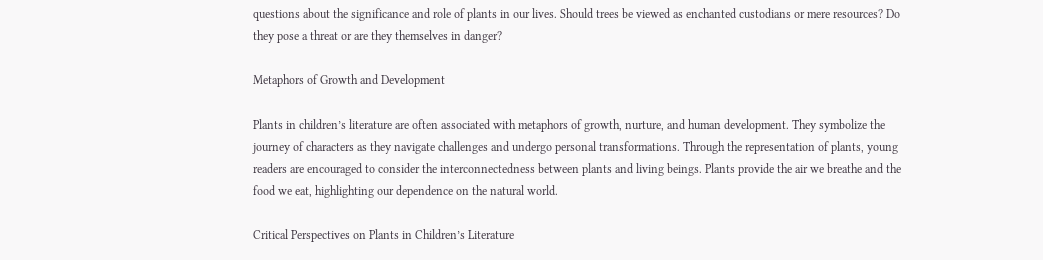questions about the significance and role of plants in our lives. Should trees be viewed as enchanted custodians or mere resources? Do they pose a threat or are they themselves in danger?

Metaphors of Growth and Development

Plants in children’s literature are often associated with metaphors of growth, nurture, and human development. They symbolize the journey of characters as they navigate challenges and undergo personal transformations. Through the representation of plants, young readers are encouraged to consider the interconnectedness between plants and living beings. Plants provide the air we breathe and the food we eat, highlighting our dependence on the natural world.

Critical Perspectives on Plants in Children’s Literature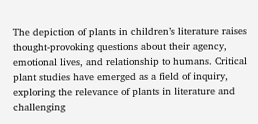The depiction of plants in children’s literature raises thought-provoking questions about their agency, emotional lives, and relationship to humans. Critical plant studies have emerged as a field of inquiry, exploring the relevance of plants in literature and challenging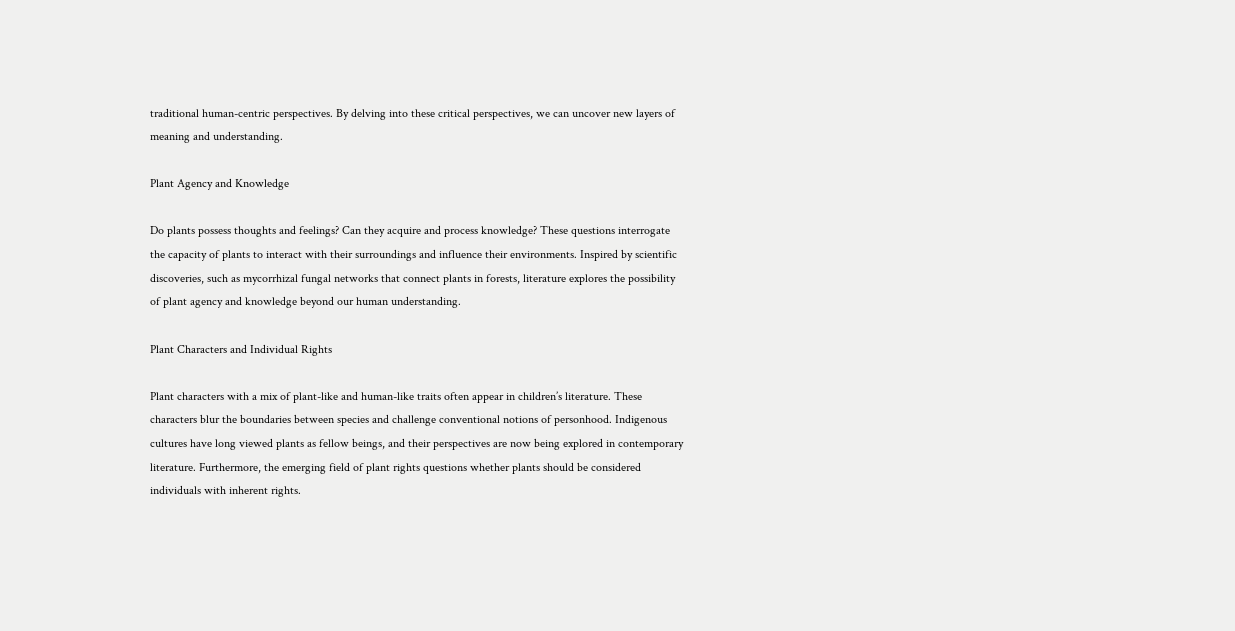traditional human-centric perspectives. By delving into these critical perspectives, we can uncover new layers of meaning and understanding.

Plant Agency and Knowledge

Do plants possess thoughts and feelings? Can they acquire and process knowledge? These questions interrogate the capacity of plants to interact with their surroundings and influence their environments. Inspired by scientific discoveries, such as mycorrhizal fungal networks that connect plants in forests, literature explores the possibility of plant agency and knowledge beyond our human understanding.

Plant Characters and Individual Rights

Plant characters with a mix of plant-like and human-like traits often appear in children’s literature. These characters blur the boundaries between species and challenge conventional notions of personhood. Indigenous cultures have long viewed plants as fellow beings, and their perspectives are now being explored in contemporary literature. Furthermore, the emerging field of plant rights questions whether plants should be considered individuals with inherent rights.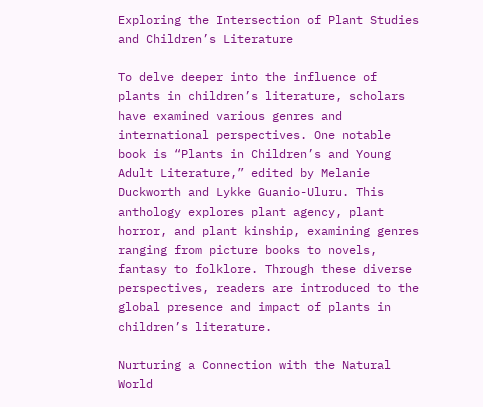Exploring the Intersection of Plant Studies and Children’s Literature

To delve deeper into the influence of plants in children’s literature, scholars have examined various genres and international perspectives. One notable book is “Plants in Children’s and Young Adult Literature,” edited by Melanie Duckworth and Lykke Guanio-Uluru. This anthology explores plant agency, plant horror, and plant kinship, examining genres ranging from picture books to novels, fantasy to folklore. Through these diverse perspectives, readers are introduced to the global presence and impact of plants in children’s literature.

Nurturing a Connection with the Natural World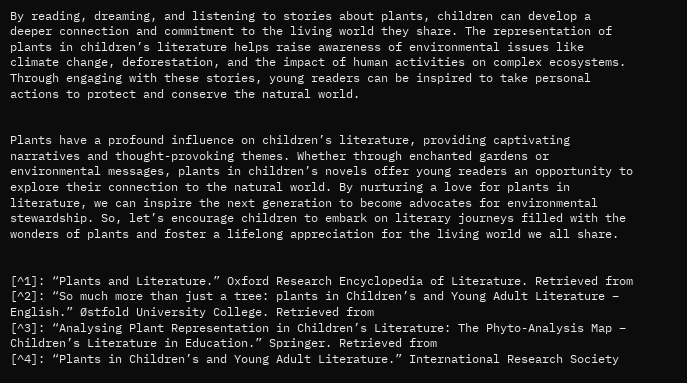By reading, dreaming, and listening to stories about plants, children can develop a deeper connection and commitment to the living world they share. The representation of plants in children’s literature helps raise awareness of environmental issues like climate change, deforestation, and the impact of human activities on complex ecosystems. Through engaging with these stories, young readers can be inspired to take personal actions to protect and conserve the natural world.


Plants have a profound influence on children’s literature, providing captivating narratives and thought-provoking themes. Whether through enchanted gardens or environmental messages, plants in children’s novels offer young readers an opportunity to explore their connection to the natural world. By nurturing a love for plants in literature, we can inspire the next generation to become advocates for environmental stewardship. So, let’s encourage children to embark on literary journeys filled with the wonders of plants and foster a lifelong appreciation for the living world we all share.


[^1]: “Plants and Literature.” Oxford Research Encyclopedia of Literature. Retrieved from
[^2]: “So much more than just a tree: plants in Children’s and Young Adult Literature – English.” Østfold University College. Retrieved from
[^3]: “Analysing Plant Representation in Children’s Literature: The Phyto-Analysis Map – Children’s Literature in Education.” Springer. Retrieved from
[^4]: “Plants in Children’s and Young Adult Literature.” International Research Society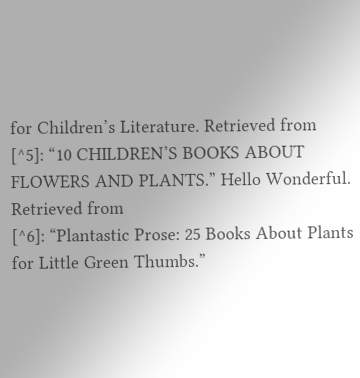for Children’s Literature. Retrieved from
[^5]: “10 CHILDREN’S BOOKS ABOUT FLOWERS AND PLANTS.” Hello Wonderful. Retrieved from
[^6]: “Plantastic Prose: 25 Books About Plants for Little Green Thumbs.”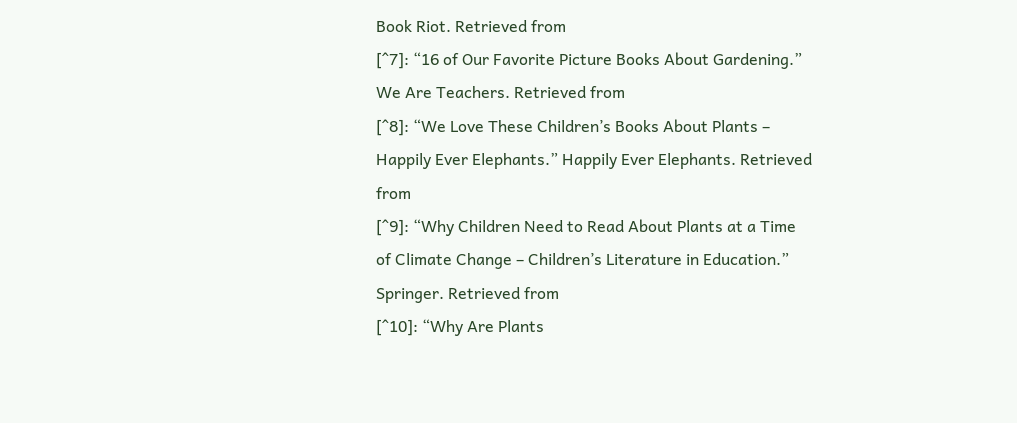Book Riot. Retrieved from
[^7]: “16 of Our Favorite Picture Books About Gardening.” We Are Teachers. Retrieved from
[^8]: “We Love These Children’s Books About Plants – Happily Ever Elephants.” Happily Ever Elephants. Retrieved from
[^9]: “Why Children Need to Read About Plants at a Time of Climate Change – Children’s Literature in Education.” Springer. Retrieved from
[^10]: “Why Are Plants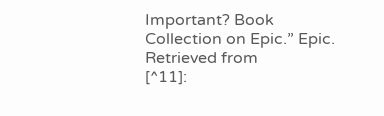Important? Book Collection on Epic.” Epic. Retrieved from
[^11]: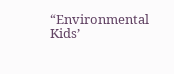“Environmental Kids’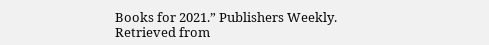Books for 2021.” Publishers Weekly. Retrieved from